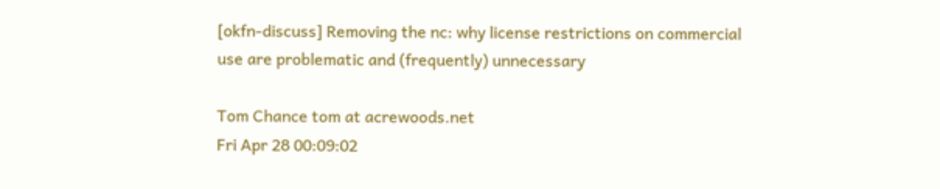[okfn-discuss] Removing the nc: why license restrictions on commercial use are problematic and (frequently) unnecessary

Tom Chance tom at acrewoods.net
Fri Apr 28 00:09:02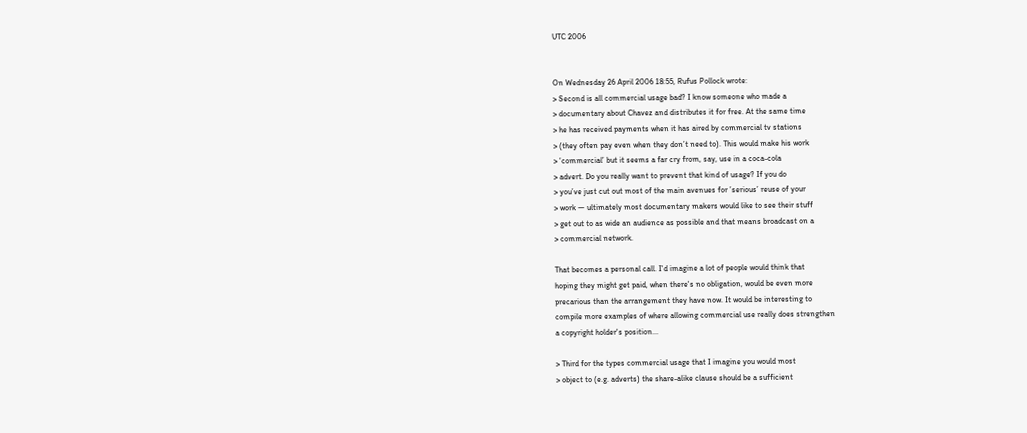UTC 2006


On Wednesday 26 April 2006 18:55, Rufus Pollock wrote:
> Second is all commercial usage bad? I know someone who made a
> documentary about Chavez and distributes it for free. At the same time
> he has received payments when it has aired by commercial tv stations
> (they often pay even when they don’t need to). This would make his work
> ‘commercial’ but it seems a far cry from, say, use in a coca-cola
> advert. Do you really want to prevent that kind of usage? If you do
> you’ve just cut out most of the main avenues for ’serious’ reuse of your
> work — ultimately most documentary makers would like to see their stuff
> get out to as wide an audience as possible and that means broadcast on a
> commercial network.

That becomes a personal call. I'd imagine a lot of people would think that
hoping they might get paid, when there's no obligation, would be even more
precarious than the arrangement they have now. It would be interesting to
compile more examples of where allowing commercial use really does strengthen
a copyright holder's position...

> Third for the types commercial usage that I imagine you would most
> object to (e.g. adverts) the share-alike clause should be a sufficient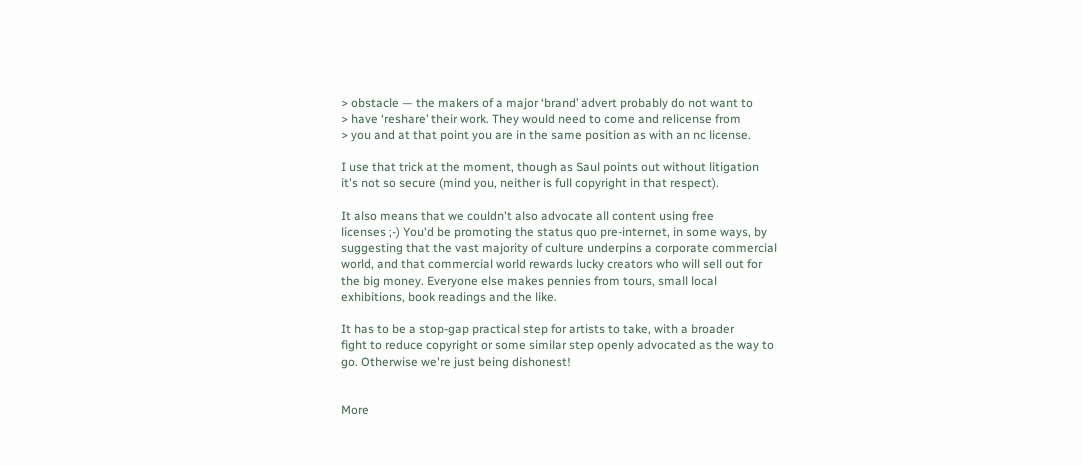> obstacle — the makers of a major ‘brand’ advert probably do not want to
> have ‘reshare’ their work. They would need to come and relicense from
> you and at that point you are in the same position as with an nc license.

I use that trick at the moment, though as Saul points out without litigation
it's not so secure (mind you, neither is full copyright in that respect).

It also means that we couldn't also advocate all content using free
licenses ;-) You'd be promoting the status quo pre-internet, in some ways, by
suggesting that the vast majority of culture underpins a corporate commercial
world, and that commercial world rewards lucky creators who will sell out for
the big money. Everyone else makes pennies from tours, small local
exhibitions, book readings and the like.

It has to be a stop-gap practical step for artists to take, with a broader
fight to reduce copyright or some similar step openly advocated as the way to
go. Otherwise we're just being dishonest!


More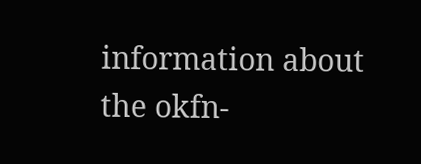information about the okfn-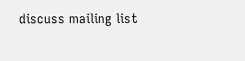discuss mailing list